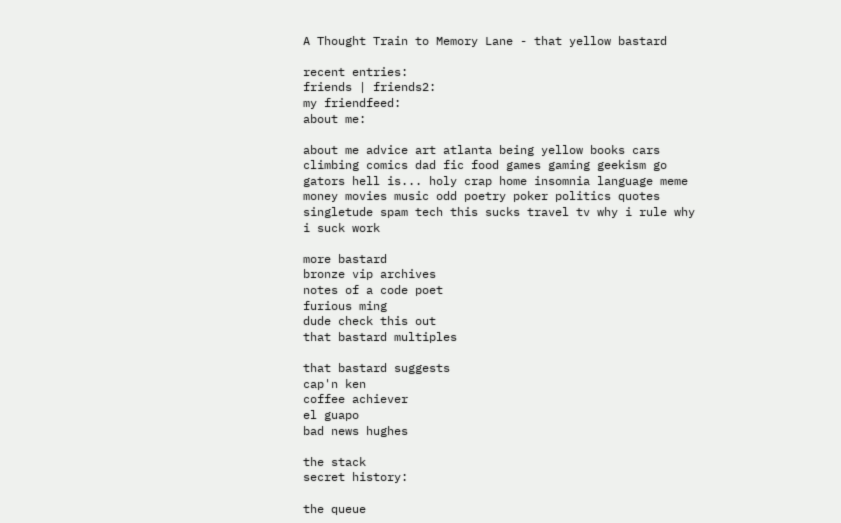A Thought Train to Memory Lane - that yellow bastard

recent entries:
friends | friends2:
my friendfeed:
about me:

about me advice art atlanta being yellow books cars climbing comics dad fic food games gaming geekism go gators hell is... holy crap home insomnia language meme money movies music odd poetry poker politics quotes singletude spam tech this sucks travel tv why i rule why i suck work

more bastard
bronze vip archives
notes of a code poet
furious ming
dude check this out
that bastard multiples

that bastard suggests
cap'n ken
coffee achiever
el guapo
bad news hughes

the stack
secret history:

the queue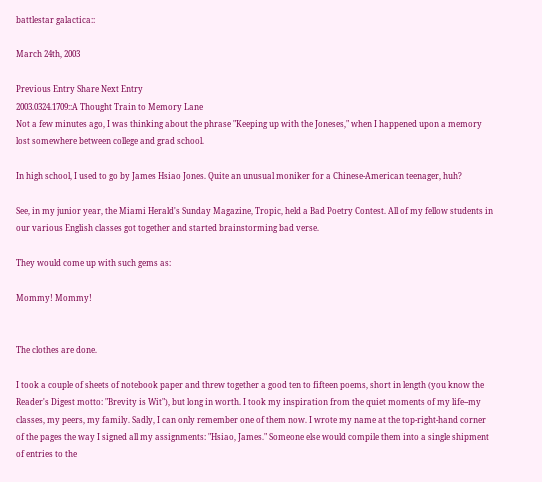battlestar galactica::

March 24th, 2003

Previous Entry Share Next Entry
2003.0324.1709::A Thought Train to Memory Lane
Not a few minutes ago, I was thinking about the phrase "Keeping up with the Joneses," when I happened upon a memory lost somewhere between college and grad school.

In high school, I used to go by James Hsiao Jones. Quite an unusual moniker for a Chinese-American teenager, huh?

See, in my junior year, the Miami Herald's Sunday Magazine, Tropic, held a Bad Poetry Contest. All of my fellow students in our various English classes got together and started brainstorming bad verse.

They would come up with such gems as:

Mommy! Mommy!


The clothes are done.

I took a couple of sheets of notebook paper and threw together a good ten to fifteen poems, short in length (you know the Reader's Digest motto: "Brevity is Wit"), but long in worth. I took my inspiration from the quiet moments of my life--my classes, my peers, my family. Sadly, I can only remember one of them now. I wrote my name at the top-right-hand corner of the pages the way I signed all my assignments: "Hsiao, James." Someone else would compile them into a single shipment of entries to the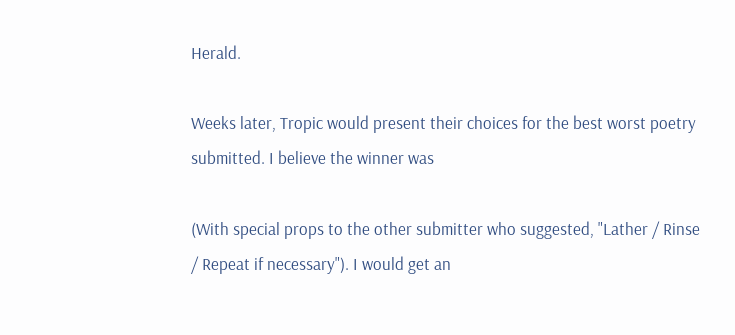Herald.

Weeks later, Tropic would present their choices for the best worst poetry submitted. I believe the winner was

(With special props to the other submitter who suggested, "Lather / Rinse / Repeat if necessary"). I would get an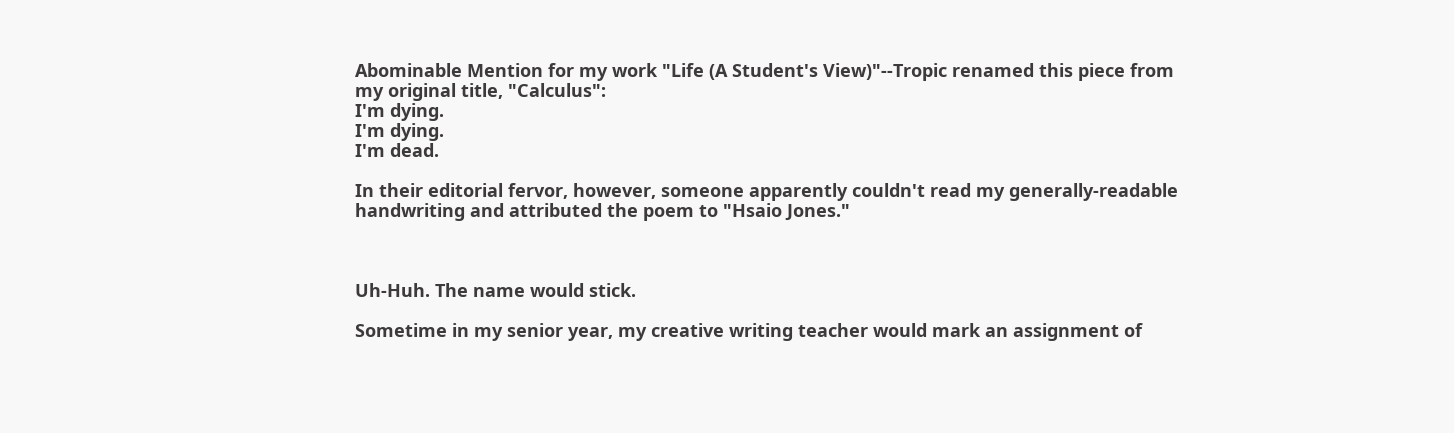Abominable Mention for my work "Life (A Student's View)"--Tropic renamed this piece from my original title, "Calculus":
I'm dying.
I'm dying.
I'm dead.

In their editorial fervor, however, someone apparently couldn't read my generally-readable handwriting and attributed the poem to "Hsaio Jones."



Uh-Huh. The name would stick.

Sometime in my senior year, my creative writing teacher would mark an assignment of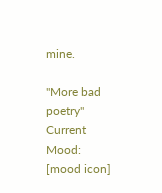mine.

"More bad poetry"
Current Mood: [mood icon]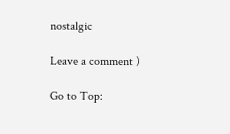nostalgic

Leave a comment )

Go to Top: